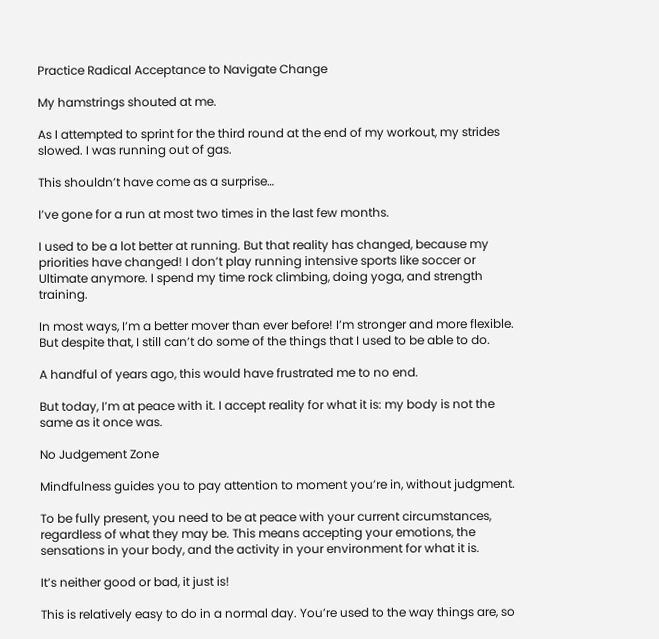Practice Radical Acceptance to Navigate Change

My hamstrings shouted at me.

As I attempted to sprint for the third round at the end of my workout, my strides slowed. I was running out of gas.

This shouldn’t have come as a surprise…

I’ve gone for a run at most two times in the last few months.

I used to be a lot better at running. But that reality has changed, because my priorities have changed! I don’t play running intensive sports like soccer or Ultimate anymore. I spend my time rock climbing, doing yoga, and strength training.

In most ways, I’m a better mover than ever before! I’m stronger and more flexible. But despite that, I still can’t do some of the things that I used to be able to do.

A handful of years ago, this would have frustrated me to no end.

But today, I’m at peace with it. I accept reality for what it is: my body is not the same as it once was.

No Judgement Zone

Mindfulness guides you to pay attention to moment you’re in, without judgment.

To be fully present, you need to be at peace with your current circumstances, regardless of what they may be. This means accepting your emotions, the sensations in your body, and the activity in your environment for what it is.

It’s neither good or bad, it just is!

This is relatively easy to do in a normal day. You’re used to the way things are, so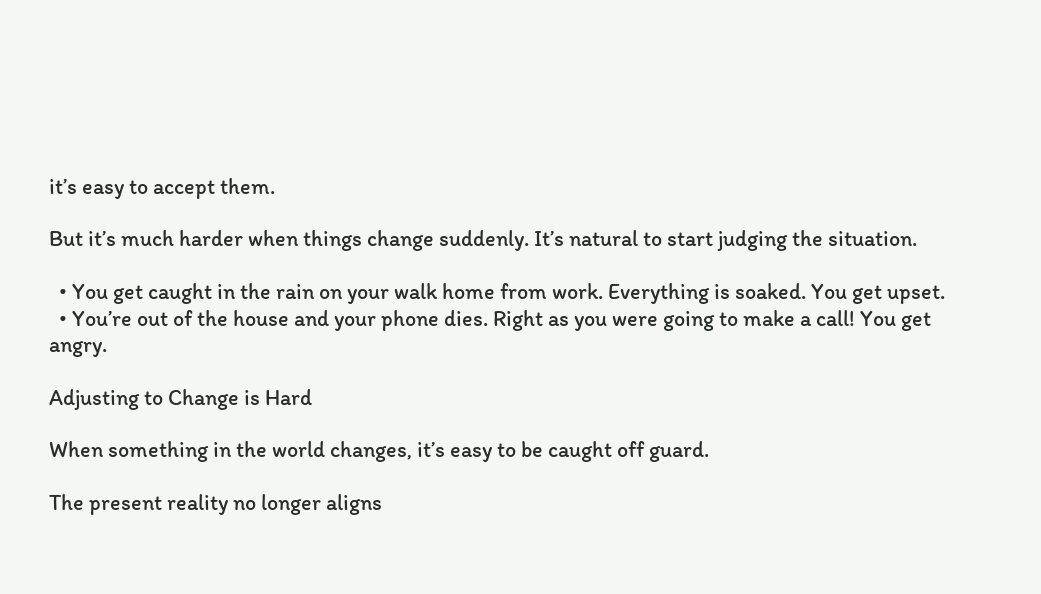it’s easy to accept them.

But it’s much harder when things change suddenly. It’s natural to start judging the situation.

  • You get caught in the rain on your walk home from work. Everything is soaked. You get upset.
  • You’re out of the house and your phone dies. Right as you were going to make a call! You get angry.

Adjusting to Change is Hard

When something in the world changes, it’s easy to be caught off guard.

The present reality no longer aligns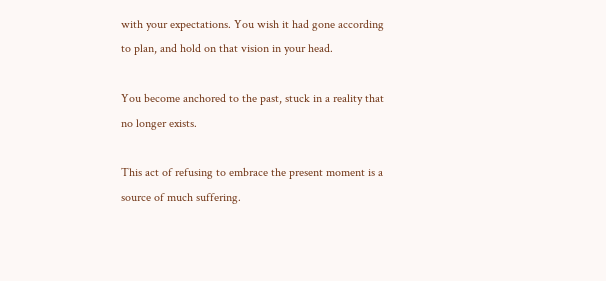with your expectations. You wish it had gone according to plan, and hold on that vision in your head.

You become anchored to the past, stuck in a reality that no longer exists.

This act of refusing to embrace the present moment is a source of much suffering.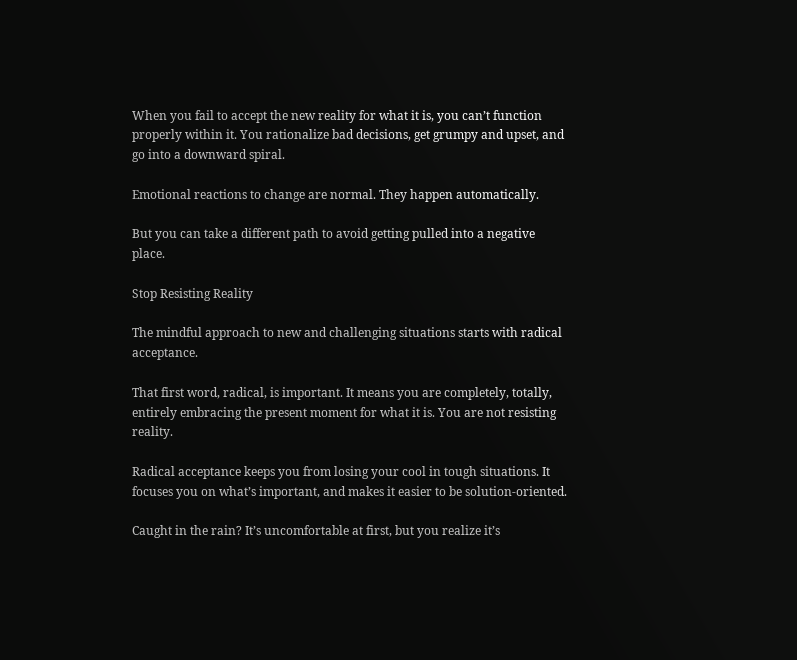When you fail to accept the new reality for what it is, you can’t function properly within it. You rationalize bad decisions, get grumpy and upset, and go into a downward spiral.

Emotional reactions to change are normal. They happen automatically.

But you can take a different path to avoid getting pulled into a negative place.

Stop Resisting Reality

The mindful approach to new and challenging situations starts with radical acceptance.

That first word, radical, is important. It means you are completely, totally, entirely embracing the present moment for what it is. You are not resisting reality.

Radical acceptance keeps you from losing your cool in tough situations. It focuses you on what’s important, and makes it easier to be solution-oriented.

Caught in the rain? It’s uncomfortable at first, but you realize it’s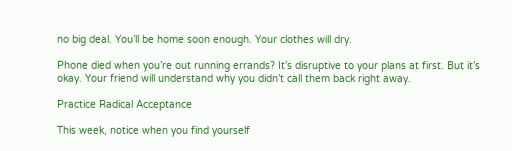no big deal. You’ll be home soon enough. Your clothes will dry.

Phone died when you’re out running errands? It’s disruptive to your plans at first. But it’s okay. Your friend will understand why you didn’t call them back right away.

Practice Radical Acceptance

This week, notice when you find yourself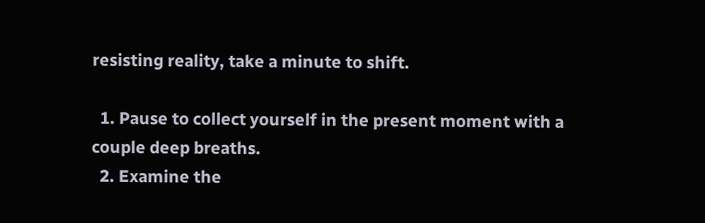resisting reality, take a minute to shift.

  1. Pause to collect yourself in the present moment with a couple deep breaths.
  2. Examine the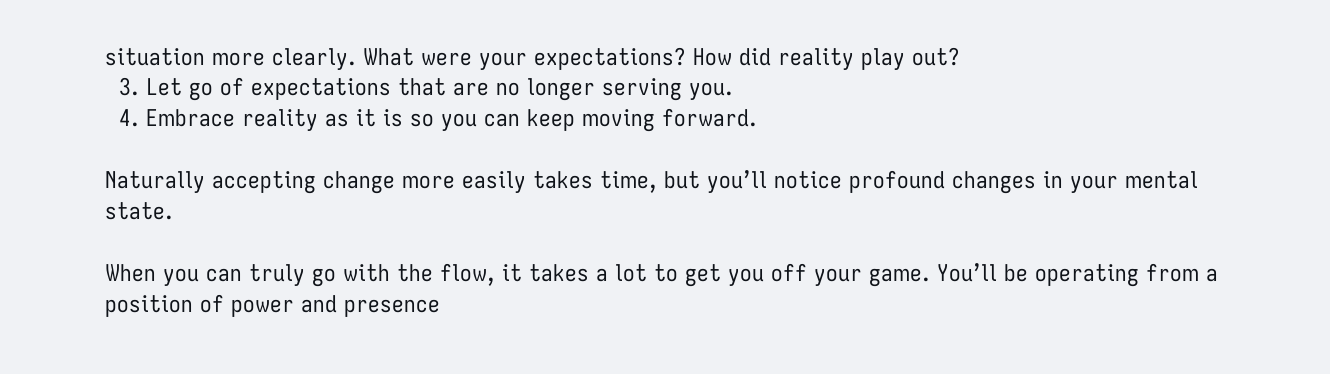situation more clearly. What were your expectations? How did reality play out?
  3. Let go of expectations that are no longer serving you.
  4. Embrace reality as it is so you can keep moving forward.

Naturally accepting change more easily takes time, but you’ll notice profound changes in your mental state.

When you can truly go with the flow, it takes a lot to get you off your game. You’ll be operating from a position of power and presence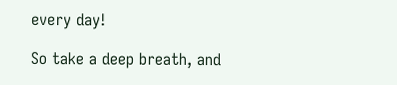every day!

So take a deep breath, and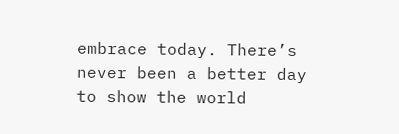embrace today. There’s never been a better day to show the world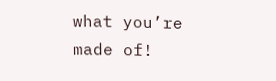what you’re made of!